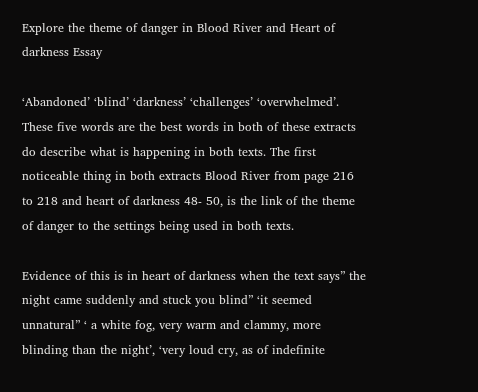Explore the theme of danger in Blood River and Heart of darkness Essay

‘Abandoned’ ‘blind’ ‘darkness’ ‘challenges’ ‘overwhelmed’. These five words are the best words in both of these extracts do describe what is happening in both texts. The first noticeable thing in both extracts Blood River from page 216 to 218 and heart of darkness 48- 50, is the link of the theme of danger to the settings being used in both texts.

Evidence of this is in heart of darkness when the text says” the night came suddenly and stuck you blind” ‘it seemed unnatural” ‘ a white fog, very warm and clammy, more blinding than the night’, ‘very loud cry, as of indefinite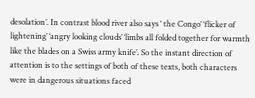desolation’. In contrast blood river also says ‘ the Congo’ ‘flicker of lightening’ ‘angry looking clouds’ ‘limbs all folded together for warmth like the blades on a Swiss army knife’. So the instant direction of attention is to the settings of both of these texts, both characters were in dangerous situations faced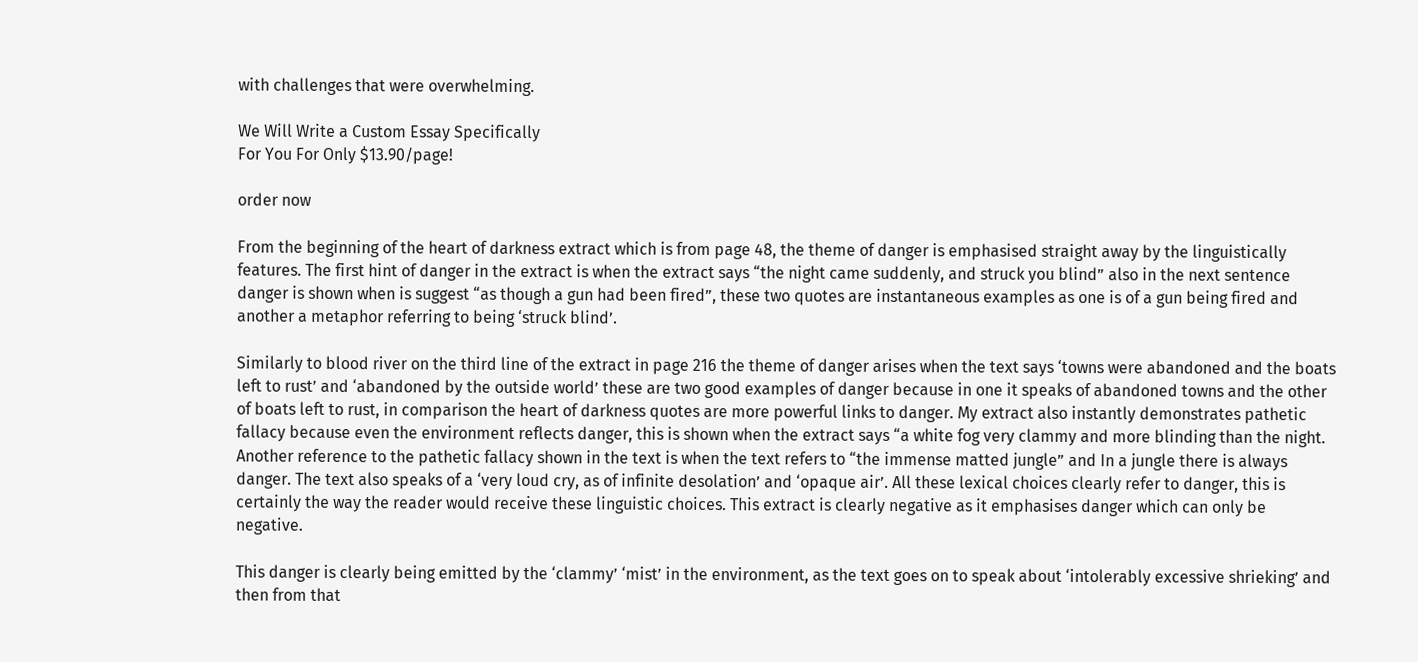with challenges that were overwhelming.

We Will Write a Custom Essay Specifically
For You For Only $13.90/page!

order now

From the beginning of the heart of darkness extract which is from page 48, the theme of danger is emphasised straight away by the linguistically features. The first hint of danger in the extract is when the extract says “the night came suddenly, and struck you blind” also in the next sentence danger is shown when is suggest “as though a gun had been fired”, these two quotes are instantaneous examples as one is of a gun being fired and another a metaphor referring to being ‘struck blind’.

Similarly to blood river on the third line of the extract in page 216 the theme of danger arises when the text says ‘towns were abandoned and the boats left to rust’ and ‘abandoned by the outside world’ these are two good examples of danger because in one it speaks of abandoned towns and the other of boats left to rust, in comparison the heart of darkness quotes are more powerful links to danger. My extract also instantly demonstrates pathetic fallacy because even the environment reflects danger, this is shown when the extract says “a white fog very clammy and more blinding than the night. Another reference to the pathetic fallacy shown in the text is when the text refers to “the immense matted jungle” and In a jungle there is always danger. The text also speaks of a ‘very loud cry, as of infinite desolation’ and ‘opaque air’. All these lexical choices clearly refer to danger, this is certainly the way the reader would receive these linguistic choices. This extract is clearly negative as it emphasises danger which can only be negative.

This danger is clearly being emitted by the ‘clammy’ ‘mist’ in the environment, as the text goes on to speak about ‘intolerably excessive shrieking’ and then from that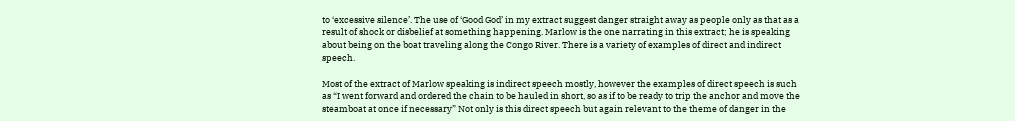to ‘excessive silence’. The use of ‘Good God’ in my extract suggest danger straight away as people only as that as a result of shock or disbelief at something happening. Marlow is the one narrating in this extract; he is speaking about being on the boat traveling along the Congo River. There is a variety of examples of direct and indirect speech.

Most of the extract of Marlow speaking is indirect speech mostly, however the examples of direct speech is such as “I went forward and ordered the chain to be hauled in short, so as if to be ready to trip the anchor and move the steamboat at once if necessary” Not only is this direct speech but again relevant to the theme of danger in the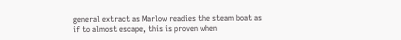general extract as Marlow readies the steam boat as if to almost escape, this is proven when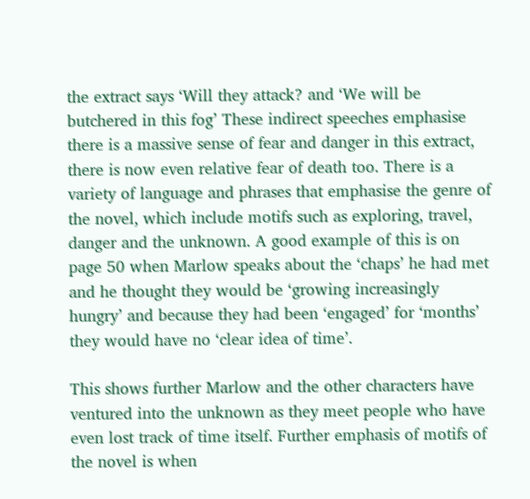the extract says ‘Will they attack? and ‘We will be butchered in this fog’ These indirect speeches emphasise there is a massive sense of fear and danger in this extract, there is now even relative fear of death too. There is a variety of language and phrases that emphasise the genre of the novel, which include motifs such as exploring, travel, danger and the unknown. A good example of this is on page 50 when Marlow speaks about the ‘chaps’ he had met and he thought they would be ‘growing increasingly hungry’ and because they had been ‘engaged’ for ‘months’ they would have no ‘clear idea of time’.

This shows further Marlow and the other characters have ventured into the unknown as they meet people who have even lost track of time itself. Further emphasis of motifs of the novel is when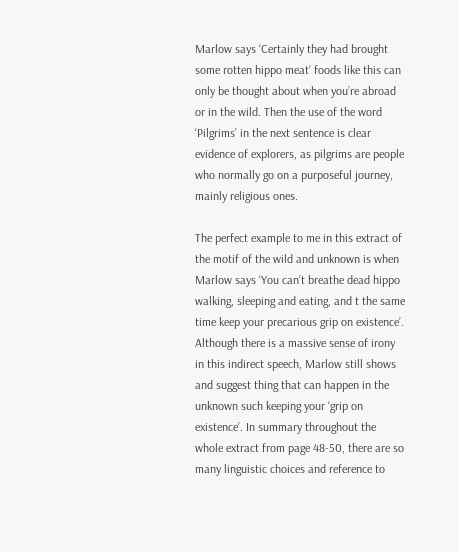Marlow says ‘Certainly they had brought some rotten hippo meat’ foods like this can only be thought about when you’re abroad or in the wild. Then the use of the word ‘Pilgrims’ in the next sentence is clear evidence of explorers, as pilgrims are people who normally go on a purposeful journey, mainly religious ones.

The perfect example to me in this extract of the motif of the wild and unknown is when Marlow says ‘You can’t breathe dead hippo walking, sleeping and eating, and t the same time keep your precarious grip on existence’. Although there is a massive sense of irony in this indirect speech, Marlow still shows and suggest thing that can happen in the unknown such keeping your ‘grip on existence’. In summary throughout the whole extract from page 48-50, there are so many linguistic choices and reference to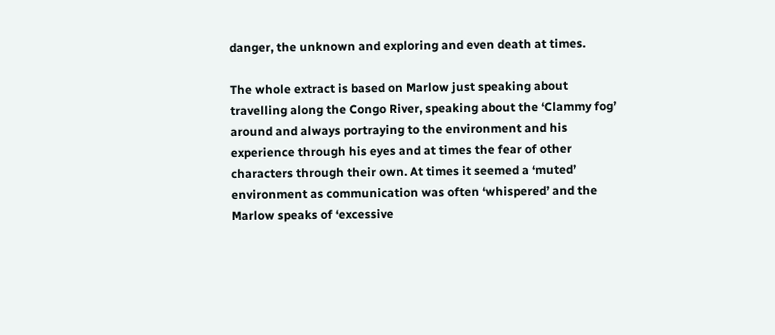danger, the unknown and exploring and even death at times.

The whole extract is based on Marlow just speaking about travelling along the Congo River, speaking about the ‘Clammy fog’ around and always portraying to the environment and his experience through his eyes and at times the fear of other characters through their own. At times it seemed a ‘muted’ environment as communication was often ‘whispered’ and the Marlow speaks of ‘excessive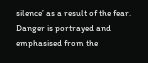silence’ as a result of the fear. Danger is portrayed and emphasised from the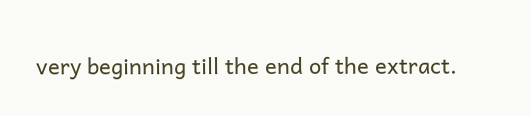very beginning till the end of the extract.